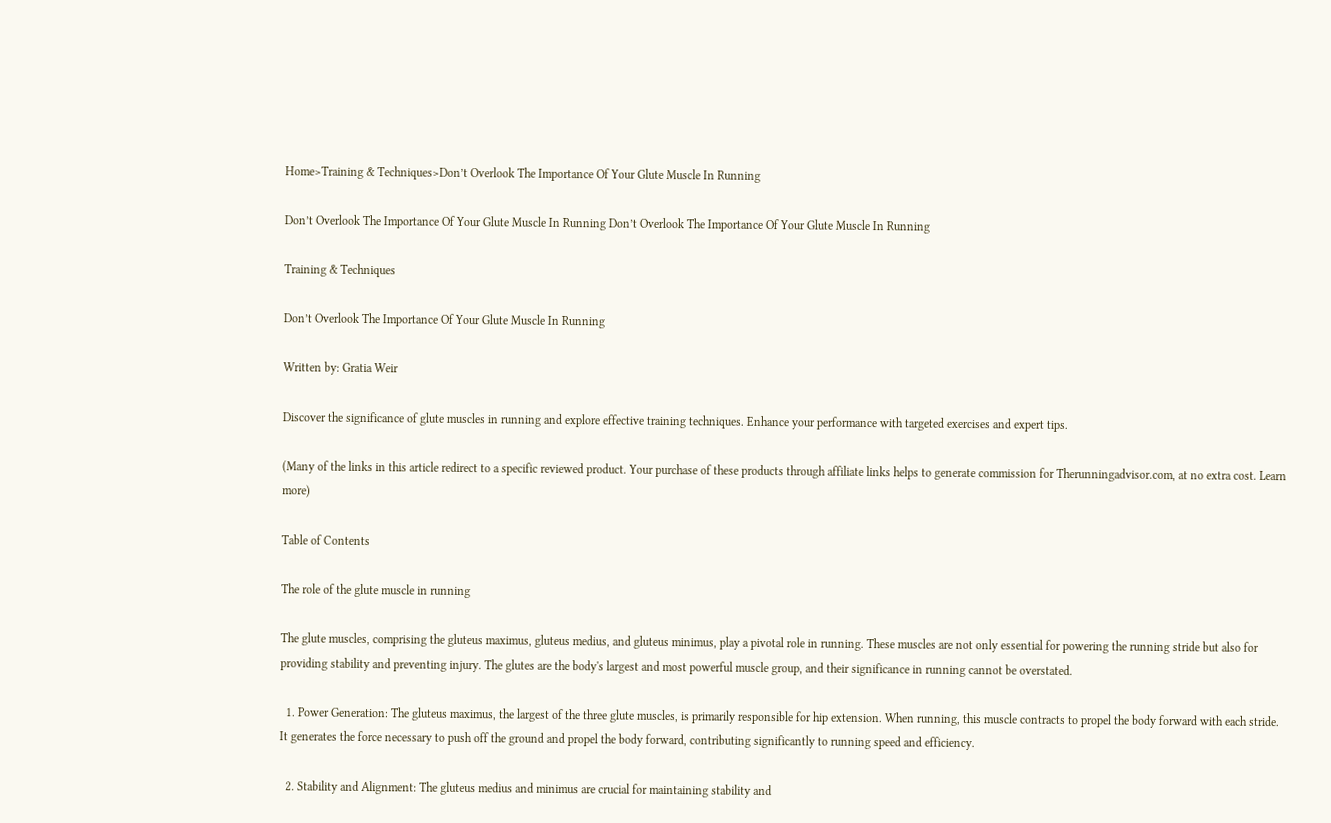Home>Training & Techniques>Don’t Overlook The Importance Of Your Glute Muscle In Running

Don’t Overlook The Importance Of Your Glute Muscle In Running Don’t Overlook The Importance Of Your Glute Muscle In Running

Training & Techniques

Don’t Overlook The Importance Of Your Glute Muscle In Running

Written by: Gratia Weir

Discover the significance of glute muscles in running and explore effective training techniques. Enhance your performance with targeted exercises and expert tips.

(Many of the links in this article redirect to a specific reviewed product. Your purchase of these products through affiliate links helps to generate commission for Therunningadvisor.com, at no extra cost. Learn more)

Table of Contents

The role of the glute muscle in running

The glute muscles, comprising the gluteus maximus, gluteus medius, and gluteus minimus, play a pivotal role in running. These muscles are not only essential for powering the running stride but also for providing stability and preventing injury. The glutes are the body's largest and most powerful muscle group, and their significance in running cannot be overstated.

  1. Power Generation: The gluteus maximus, the largest of the three glute muscles, is primarily responsible for hip extension. When running, this muscle contracts to propel the body forward with each stride. It generates the force necessary to push off the ground and propel the body forward, contributing significantly to running speed and efficiency.

  2. Stability and Alignment: The gluteus medius and minimus are crucial for maintaining stability and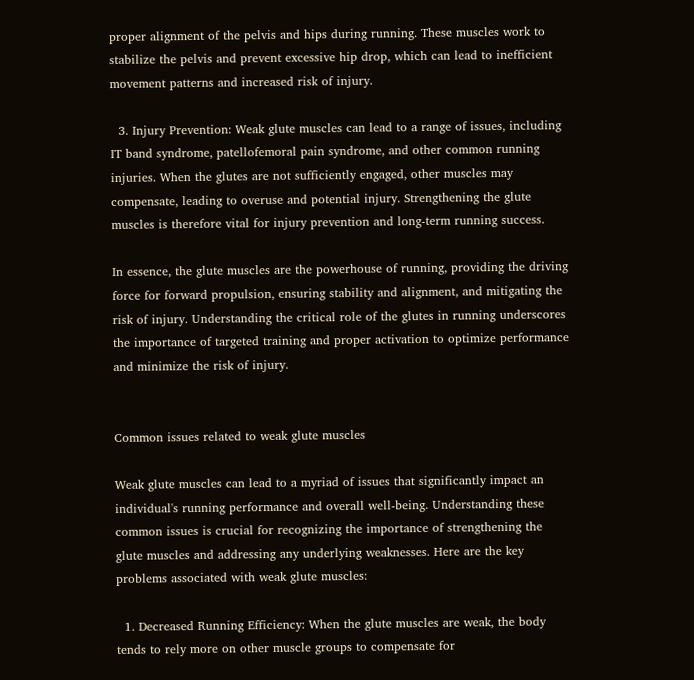proper alignment of the pelvis and hips during running. These muscles work to stabilize the pelvis and prevent excessive hip drop, which can lead to inefficient movement patterns and increased risk of injury.

  3. Injury Prevention: Weak glute muscles can lead to a range of issues, including IT band syndrome, patellofemoral pain syndrome, and other common running injuries. When the glutes are not sufficiently engaged, other muscles may compensate, leading to overuse and potential injury. Strengthening the glute muscles is therefore vital for injury prevention and long-term running success.

In essence, the glute muscles are the powerhouse of running, providing the driving force for forward propulsion, ensuring stability and alignment, and mitigating the risk of injury. Understanding the critical role of the glutes in running underscores the importance of targeted training and proper activation to optimize performance and minimize the risk of injury.


Common issues related to weak glute muscles

Weak glute muscles can lead to a myriad of issues that significantly impact an individual's running performance and overall well-being. Understanding these common issues is crucial for recognizing the importance of strengthening the glute muscles and addressing any underlying weaknesses. Here are the key problems associated with weak glute muscles:

  1. Decreased Running Efficiency: When the glute muscles are weak, the body tends to rely more on other muscle groups to compensate for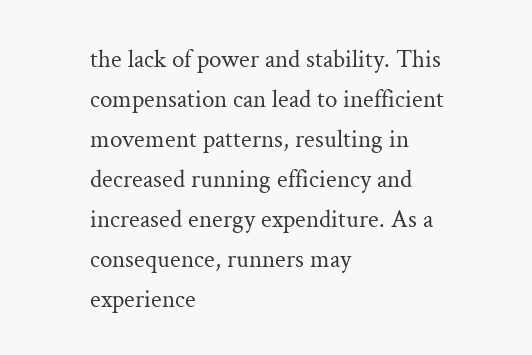the lack of power and stability. This compensation can lead to inefficient movement patterns, resulting in decreased running efficiency and increased energy expenditure. As a consequence, runners may experience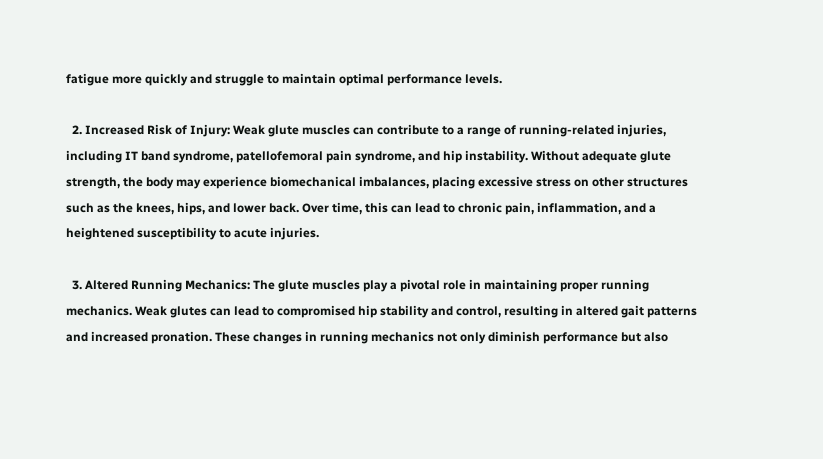fatigue more quickly and struggle to maintain optimal performance levels.

  2. Increased Risk of Injury: Weak glute muscles can contribute to a range of running-related injuries, including IT band syndrome, patellofemoral pain syndrome, and hip instability. Without adequate glute strength, the body may experience biomechanical imbalances, placing excessive stress on other structures such as the knees, hips, and lower back. Over time, this can lead to chronic pain, inflammation, and a heightened susceptibility to acute injuries.

  3. Altered Running Mechanics: The glute muscles play a pivotal role in maintaining proper running mechanics. Weak glutes can lead to compromised hip stability and control, resulting in altered gait patterns and increased pronation. These changes in running mechanics not only diminish performance but also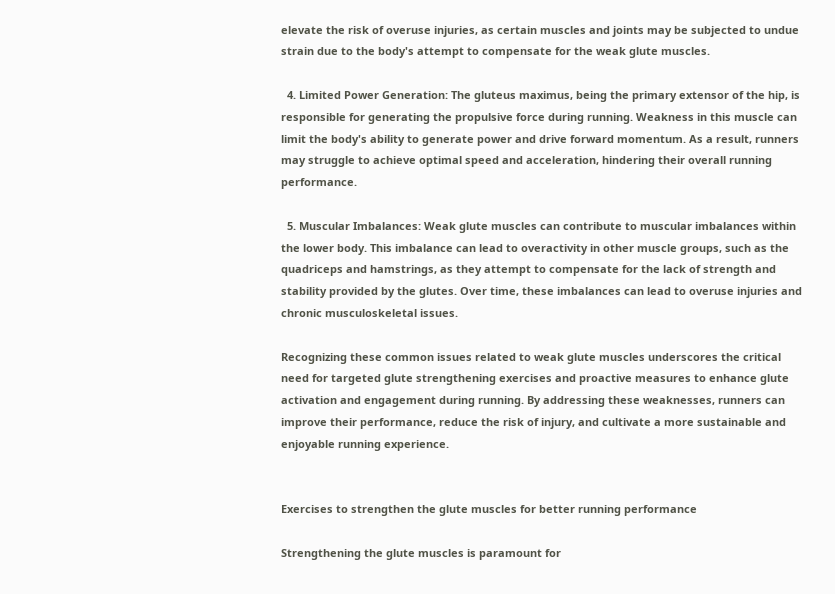elevate the risk of overuse injuries, as certain muscles and joints may be subjected to undue strain due to the body's attempt to compensate for the weak glute muscles.

  4. Limited Power Generation: The gluteus maximus, being the primary extensor of the hip, is responsible for generating the propulsive force during running. Weakness in this muscle can limit the body's ability to generate power and drive forward momentum. As a result, runners may struggle to achieve optimal speed and acceleration, hindering their overall running performance.

  5. Muscular Imbalances: Weak glute muscles can contribute to muscular imbalances within the lower body. This imbalance can lead to overactivity in other muscle groups, such as the quadriceps and hamstrings, as they attempt to compensate for the lack of strength and stability provided by the glutes. Over time, these imbalances can lead to overuse injuries and chronic musculoskeletal issues.

Recognizing these common issues related to weak glute muscles underscores the critical need for targeted glute strengthening exercises and proactive measures to enhance glute activation and engagement during running. By addressing these weaknesses, runners can improve their performance, reduce the risk of injury, and cultivate a more sustainable and enjoyable running experience.


Exercises to strengthen the glute muscles for better running performance

Strengthening the glute muscles is paramount for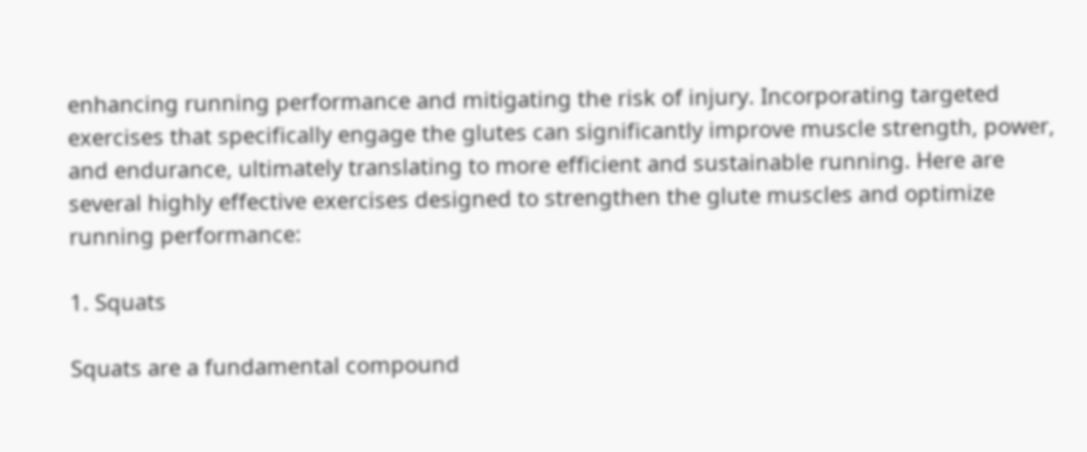enhancing running performance and mitigating the risk of injury. Incorporating targeted exercises that specifically engage the glutes can significantly improve muscle strength, power, and endurance, ultimately translating to more efficient and sustainable running. Here are several highly effective exercises designed to strengthen the glute muscles and optimize running performance:

1. Squats

Squats are a fundamental compound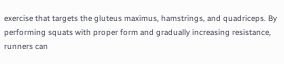exercise that targets the gluteus maximus, hamstrings, and quadriceps. By performing squats with proper form and gradually increasing resistance, runners can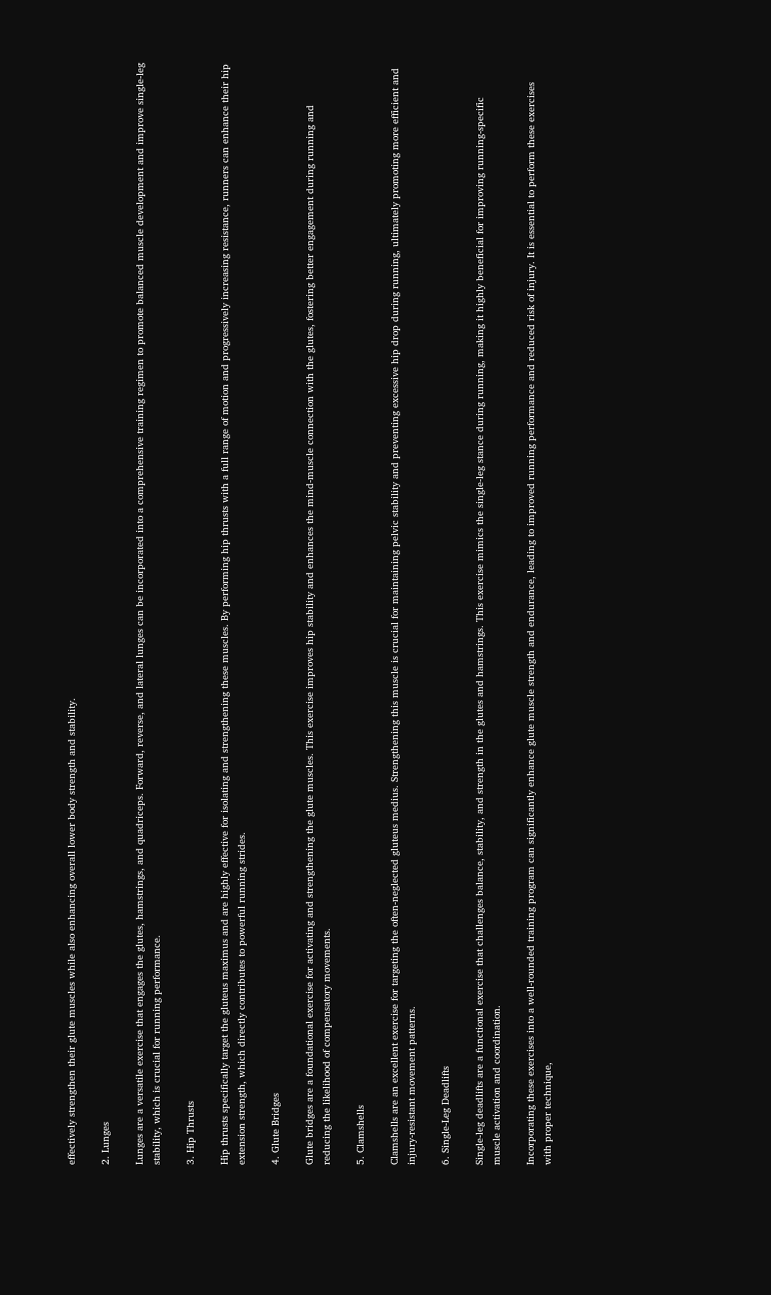effectively strengthen their glute muscles while also enhancing overall lower body strength and stability.

2. Lunges

Lunges are a versatile exercise that engages the glutes, hamstrings, and quadriceps. Forward, reverse, and lateral lunges can be incorporated into a comprehensive training regimen to promote balanced muscle development and improve single-leg stability, which is crucial for running performance.

3. Hip Thrusts

Hip thrusts specifically target the gluteus maximus and are highly effective for isolating and strengthening these muscles. By performing hip thrusts with a full range of motion and progressively increasing resistance, runners can enhance their hip extension strength, which directly contributes to powerful running strides.

4. Glute Bridges

Glute bridges are a foundational exercise for activating and strengthening the glute muscles. This exercise improves hip stability and enhances the mind-muscle connection with the glutes, fostering better engagement during running and reducing the likelihood of compensatory movements.

5. Clamshells

Clamshells are an excellent exercise for targeting the often-neglected gluteus medius. Strengthening this muscle is crucial for maintaining pelvic stability and preventing excessive hip drop during running, ultimately promoting more efficient and injury-resistant movement patterns.

6. Single-Leg Deadlifts

Single-leg deadlifts are a functional exercise that challenges balance, stability, and strength in the glutes and hamstrings. This exercise mimics the single-leg stance during running, making it highly beneficial for improving running-specific muscle activation and coordination.

Incorporating these exercises into a well-rounded training program can significantly enhance glute muscle strength and endurance, leading to improved running performance and reduced risk of injury. It is essential to perform these exercises with proper technique,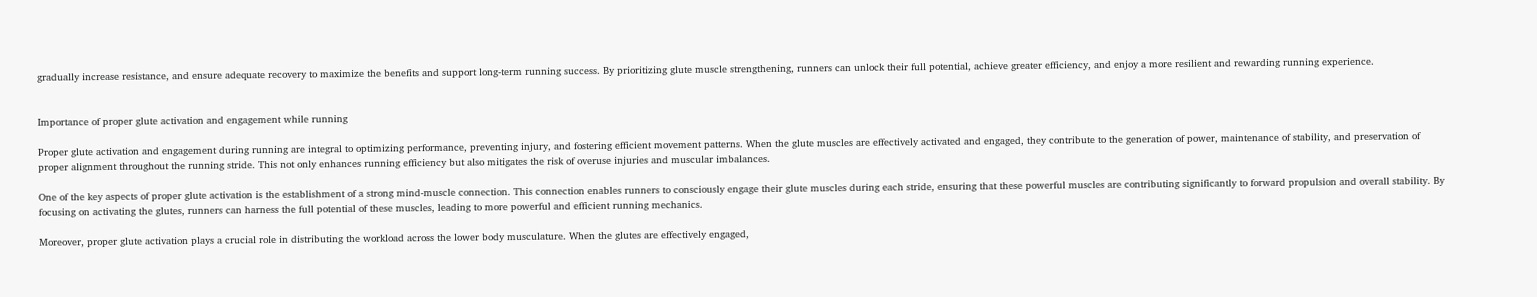gradually increase resistance, and ensure adequate recovery to maximize the benefits and support long-term running success. By prioritizing glute muscle strengthening, runners can unlock their full potential, achieve greater efficiency, and enjoy a more resilient and rewarding running experience.


Importance of proper glute activation and engagement while running

Proper glute activation and engagement during running are integral to optimizing performance, preventing injury, and fostering efficient movement patterns. When the glute muscles are effectively activated and engaged, they contribute to the generation of power, maintenance of stability, and preservation of proper alignment throughout the running stride. This not only enhances running efficiency but also mitigates the risk of overuse injuries and muscular imbalances.

One of the key aspects of proper glute activation is the establishment of a strong mind-muscle connection. This connection enables runners to consciously engage their glute muscles during each stride, ensuring that these powerful muscles are contributing significantly to forward propulsion and overall stability. By focusing on activating the glutes, runners can harness the full potential of these muscles, leading to more powerful and efficient running mechanics.

Moreover, proper glute activation plays a crucial role in distributing the workload across the lower body musculature. When the glutes are effectively engaged,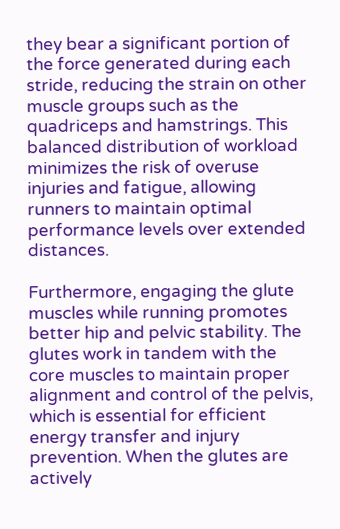they bear a significant portion of the force generated during each stride, reducing the strain on other muscle groups such as the quadriceps and hamstrings. This balanced distribution of workload minimizes the risk of overuse injuries and fatigue, allowing runners to maintain optimal performance levels over extended distances.

Furthermore, engaging the glute muscles while running promotes better hip and pelvic stability. The glutes work in tandem with the core muscles to maintain proper alignment and control of the pelvis, which is essential for efficient energy transfer and injury prevention. When the glutes are actively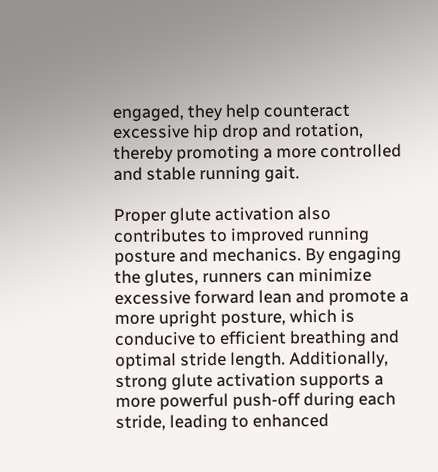engaged, they help counteract excessive hip drop and rotation, thereby promoting a more controlled and stable running gait.

Proper glute activation also contributes to improved running posture and mechanics. By engaging the glutes, runners can minimize excessive forward lean and promote a more upright posture, which is conducive to efficient breathing and optimal stride length. Additionally, strong glute activation supports a more powerful push-off during each stride, leading to enhanced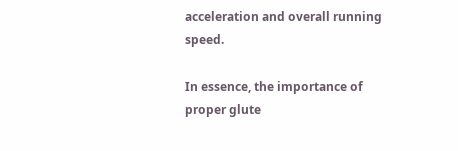acceleration and overall running speed.

In essence, the importance of proper glute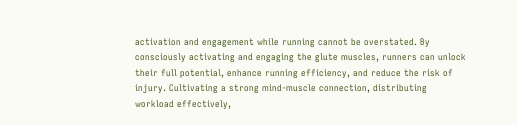activation and engagement while running cannot be overstated. By consciously activating and engaging the glute muscles, runners can unlock their full potential, enhance running efficiency, and reduce the risk of injury. Cultivating a strong mind-muscle connection, distributing workload effectively,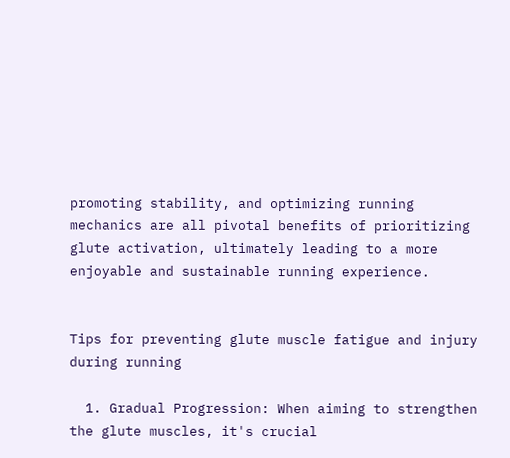promoting stability, and optimizing running mechanics are all pivotal benefits of prioritizing glute activation, ultimately leading to a more enjoyable and sustainable running experience.


Tips for preventing glute muscle fatigue and injury during running

  1. Gradual Progression: When aiming to strengthen the glute muscles, it's crucial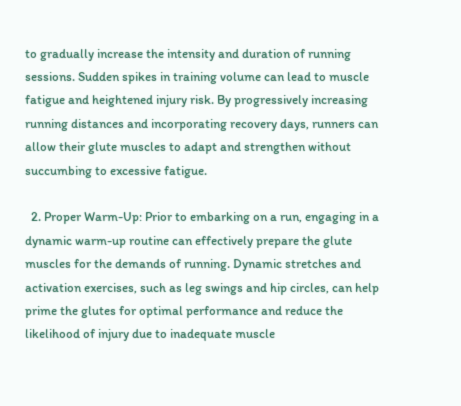to gradually increase the intensity and duration of running sessions. Sudden spikes in training volume can lead to muscle fatigue and heightened injury risk. By progressively increasing running distances and incorporating recovery days, runners can allow their glute muscles to adapt and strengthen without succumbing to excessive fatigue.

  2. Proper Warm-Up: Prior to embarking on a run, engaging in a dynamic warm-up routine can effectively prepare the glute muscles for the demands of running. Dynamic stretches and activation exercises, such as leg swings and hip circles, can help prime the glutes for optimal performance and reduce the likelihood of injury due to inadequate muscle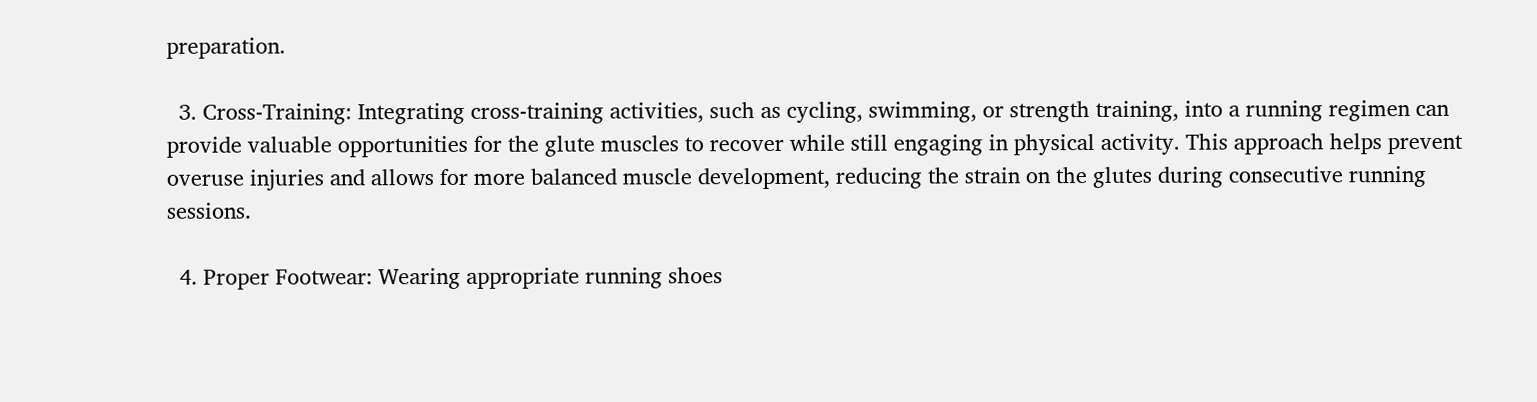preparation.

  3. Cross-Training: Integrating cross-training activities, such as cycling, swimming, or strength training, into a running regimen can provide valuable opportunities for the glute muscles to recover while still engaging in physical activity. This approach helps prevent overuse injuries and allows for more balanced muscle development, reducing the strain on the glutes during consecutive running sessions.

  4. Proper Footwear: Wearing appropriate running shoes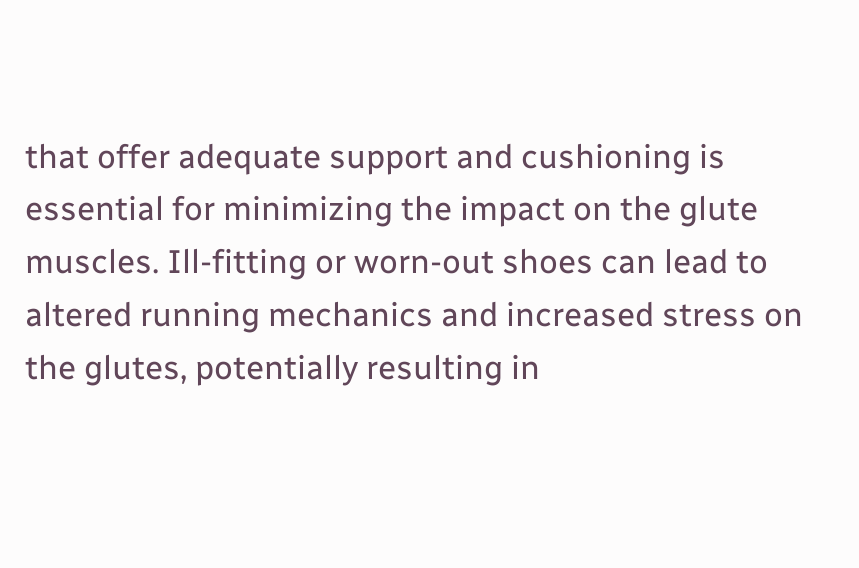that offer adequate support and cushioning is essential for minimizing the impact on the glute muscles. Ill-fitting or worn-out shoes can lead to altered running mechanics and increased stress on the glutes, potentially resulting in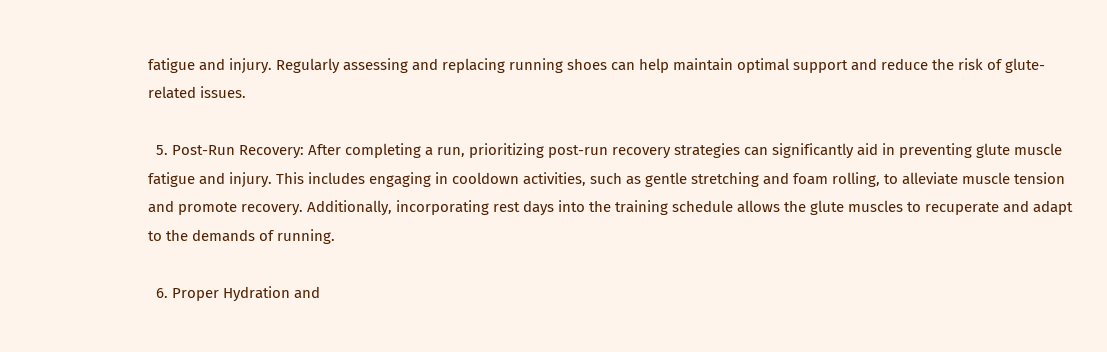fatigue and injury. Regularly assessing and replacing running shoes can help maintain optimal support and reduce the risk of glute-related issues.

  5. Post-Run Recovery: After completing a run, prioritizing post-run recovery strategies can significantly aid in preventing glute muscle fatigue and injury. This includes engaging in cooldown activities, such as gentle stretching and foam rolling, to alleviate muscle tension and promote recovery. Additionally, incorporating rest days into the training schedule allows the glute muscles to recuperate and adapt to the demands of running.

  6. Proper Hydration and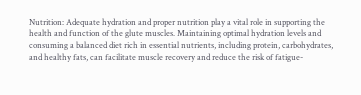Nutrition: Adequate hydration and proper nutrition play a vital role in supporting the health and function of the glute muscles. Maintaining optimal hydration levels and consuming a balanced diet rich in essential nutrients, including protein, carbohydrates, and healthy fats, can facilitate muscle recovery and reduce the risk of fatigue-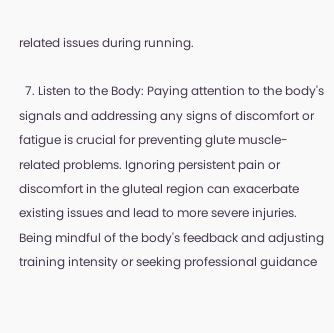related issues during running.

  7. Listen to the Body: Paying attention to the body's signals and addressing any signs of discomfort or fatigue is crucial for preventing glute muscle-related problems. Ignoring persistent pain or discomfort in the gluteal region can exacerbate existing issues and lead to more severe injuries. Being mindful of the body's feedback and adjusting training intensity or seeking professional guidance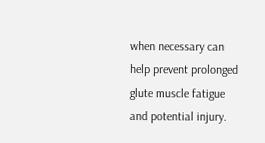when necessary can help prevent prolonged glute muscle fatigue and potential injury.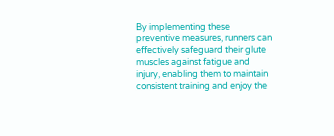By implementing these preventive measures, runners can effectively safeguard their glute muscles against fatigue and injury, enabling them to maintain consistent training and enjoy the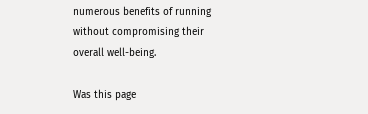numerous benefits of running without compromising their overall well-being.

Was this page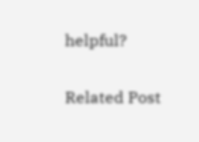helpful?

Related Post